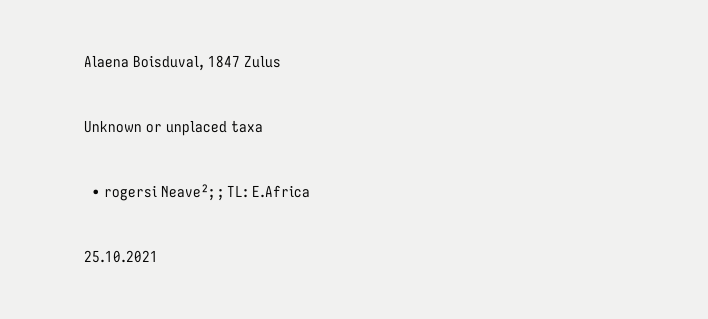Alaena Boisduval, 1847 Zulus

Unknown or unplaced taxa

  • rogersi Neave²; ; TL: E.Africa

25.10.2021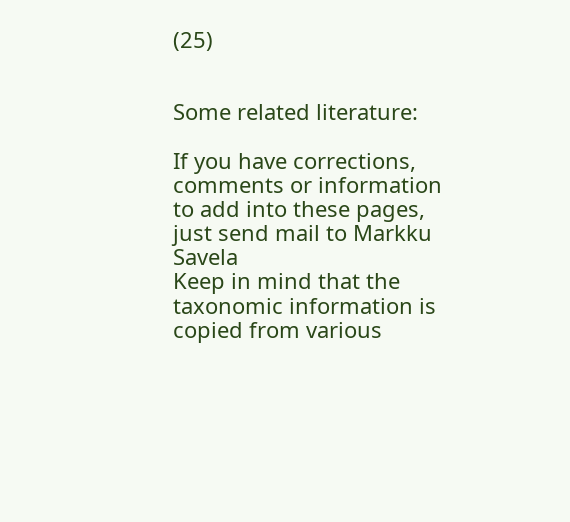(25)


Some related literature:

If you have corrections, comments or information to add into these pages, just send mail to Markku Savela
Keep in mind that the taxonomic information is copied from various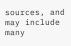sources, and may include many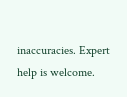inaccuracies. Expert help is welcome.